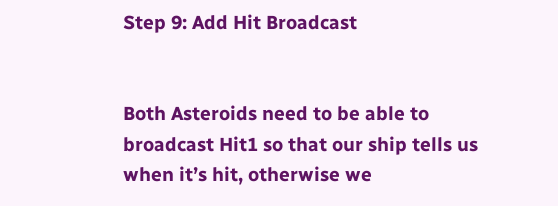Step 9: Add Hit Broadcast


Both Asteroids need to be able to broadcast Hit1 so that our ship tells us when it’s hit, otherwise we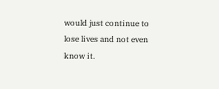would just continue to lose lives and not even know it.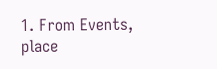1. From Events, place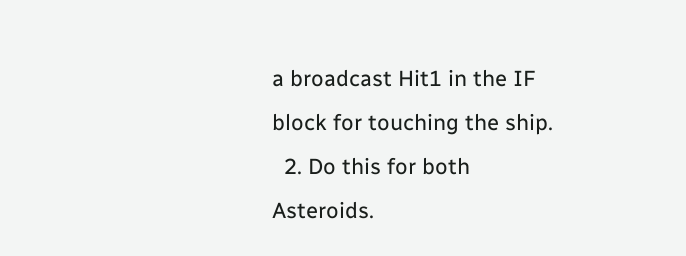a broadcast Hit1 in the IF block for touching the ship.
  2. Do this for both Asteroids.